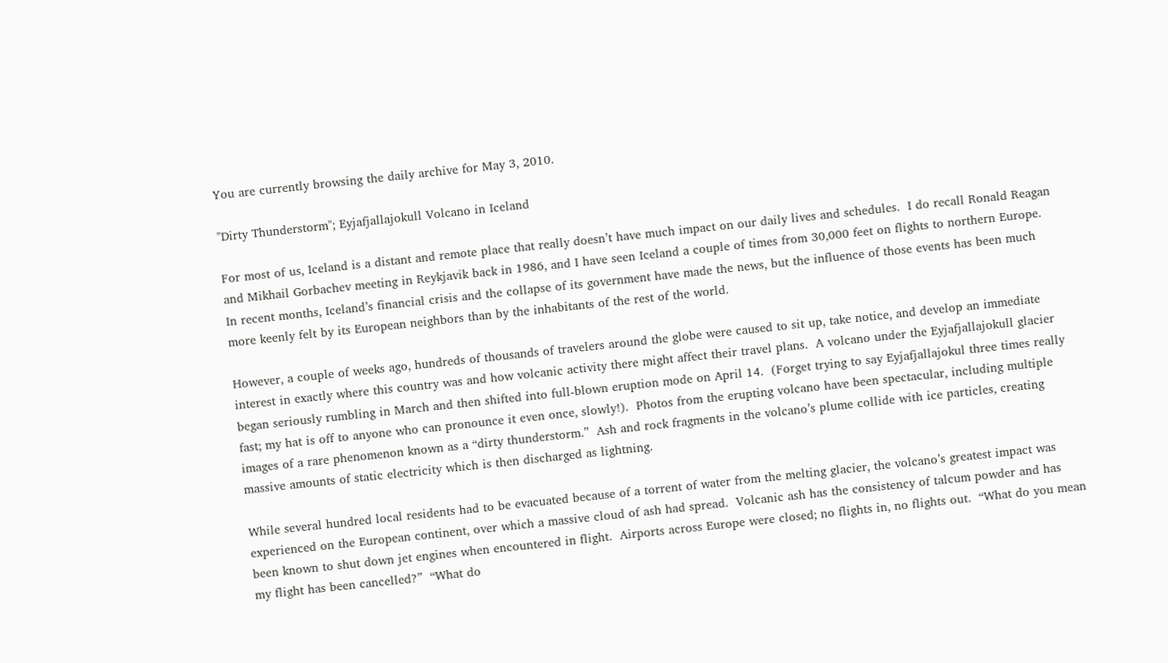You are currently browsing the daily archive for May 3, 2010.

"Dirty Thunderstorm"; Eyjafjallajokull Volcano in Iceland

For most of us, Iceland is a distant and remote place that really doesn’t have much impact on our daily lives and schedules.  I do recall Ronald Reagan and Mikhail Gorbachev meeting in Reykjavik back in 1986, and I have seen Iceland a couple of times from 30,000 feet on flights to northern Europe.  In recent months, Iceland’s financial crisis and the collapse of its government have made the news, but the influence of those events has been much more keenly felt by its European neighbors than by the inhabitants of the rest of the world.

However, a couple of weeks ago, hundreds of thousands of travelers around the globe were caused to sit up, take notice, and develop an immediate interest in exactly where this country was and how volcanic activity there might affect their travel plans.  A volcano under the Eyjafjallajokull glacier began seriously rumbling in March and then shifted into full-blown eruption mode on April 14.  (Forget trying to say Eyjafjallajokul three times really fast; my hat is off to anyone who can pronounce it even once, slowly!).  Photos from the erupting volcano have been spectacular, including multiple images of a rare phenomenon known as a “dirty thunderstorm.”  Ash and rock fragments in the volcano’s plume collide with ice particles, creating massive amounts of static electricity which is then discharged as lightning.

While several hundred local residents had to be evacuated because of a torrent of water from the melting glacier, the volcano’s greatest impact was experienced on the European continent, over which a massive cloud of ash had spread.  Volcanic ash has the consistency of talcum powder and has been known to shut down jet engines when encountered in flight.  Airports across Europe were closed; no flights in, no flights out.  “What do you mean my flight has been cancelled?”  “What do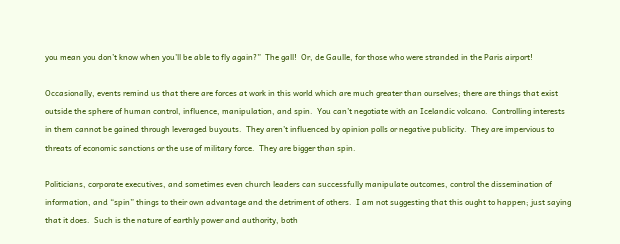you mean you don’t know when you’ll be able to fly again?”  The gall!  Or, de Gaulle, for those who were stranded in the Paris airport!

Occasionally, events remind us that there are forces at work in this world which are much greater than ourselves; there are things that exist outside the sphere of human control, influence, manipulation, and spin.  You can’t negotiate with an Icelandic volcano.  Controlling interests in them cannot be gained through leveraged buyouts.  They aren’t influenced by opinion polls or negative publicity.  They are impervious to threats of economic sanctions or the use of military force.  They are bigger than spin.

Politicians, corporate executives, and sometimes even church leaders can successfully manipulate outcomes, control the dissemination of information, and “spin” things to their own advantage and the detriment of others.  I am not suggesting that this ought to happen; just saying that it does.  Such is the nature of earthly power and authority, both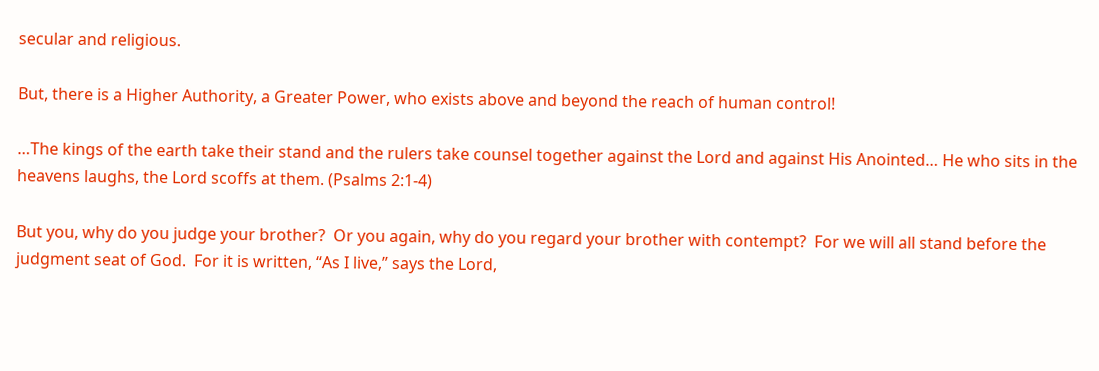secular and religious.

But, there is a Higher Authority, a Greater Power, who exists above and beyond the reach of human control!

…The kings of the earth take their stand and the rulers take counsel together against the Lord and against His Anointed… He who sits in the heavens laughs, the Lord scoffs at them. (Psalms 2:1-4)

But you, why do you judge your brother?  Or you again, why do you regard your brother with contempt?  For we will all stand before the judgment seat of God.  For it is written, “As I live,” says the Lord,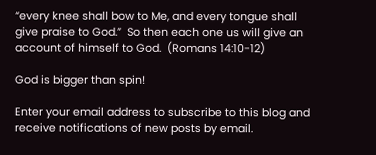“every knee shall bow to Me, and every tongue shall give praise to God.”  So then each one us will give an account of himself to God.  (Romans 14:10-12)

God is bigger than spin!

Enter your email address to subscribe to this blog and receive notifications of new posts by email.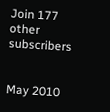Join 177 other subscribers


May 2010